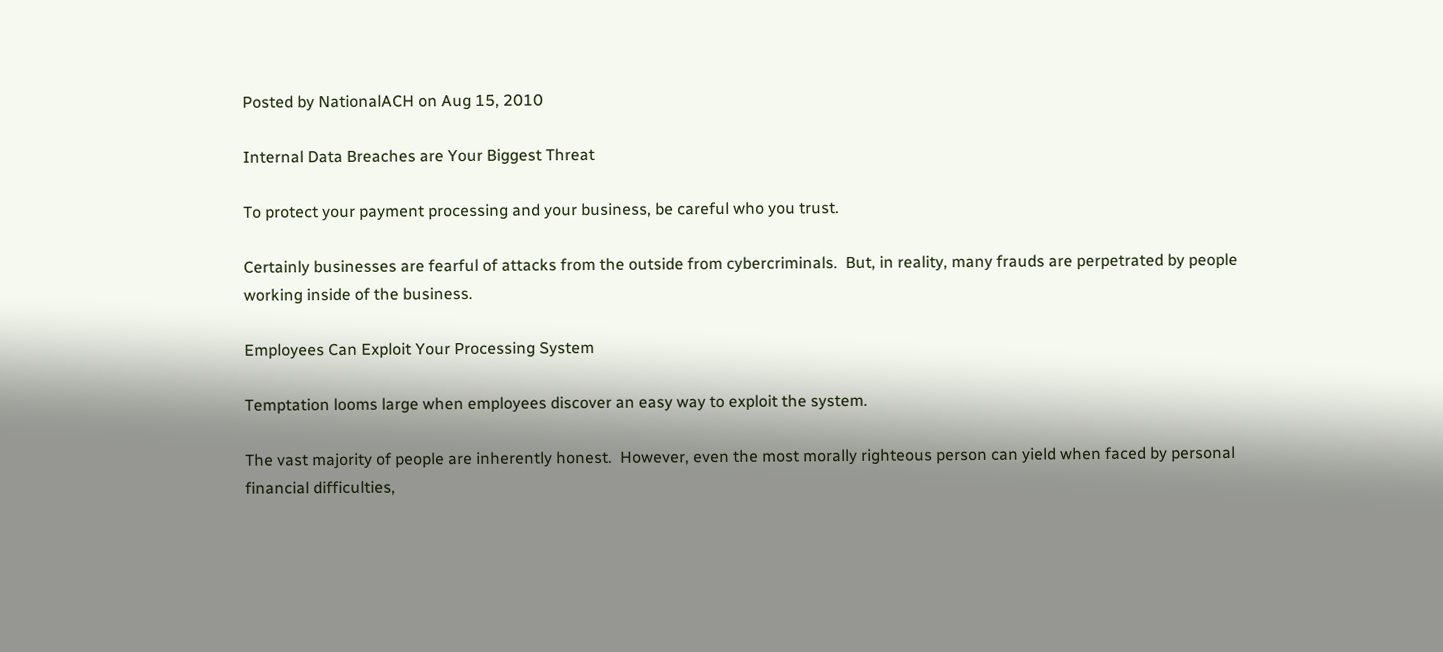Posted by NationalACH on Aug 15, 2010

Internal Data Breaches are Your Biggest Threat

To protect your payment processing and your business, be careful who you trust.

Certainly businesses are fearful of attacks from the outside from cybercriminals.  But, in reality, many frauds are perpetrated by people working inside of the business.

Employees Can Exploit Your Processing System

Temptation looms large when employees discover an easy way to exploit the system.

The vast majority of people are inherently honest.  However, even the most morally righteous person can yield when faced by personal financial difficulties,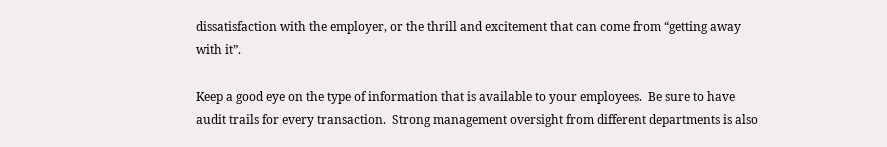dissatisfaction with the employer, or the thrill and excitement that can come from “getting away with it”.

Keep a good eye on the type of information that is available to your employees.  Be sure to have audit trails for every transaction.  Strong management oversight from different departments is also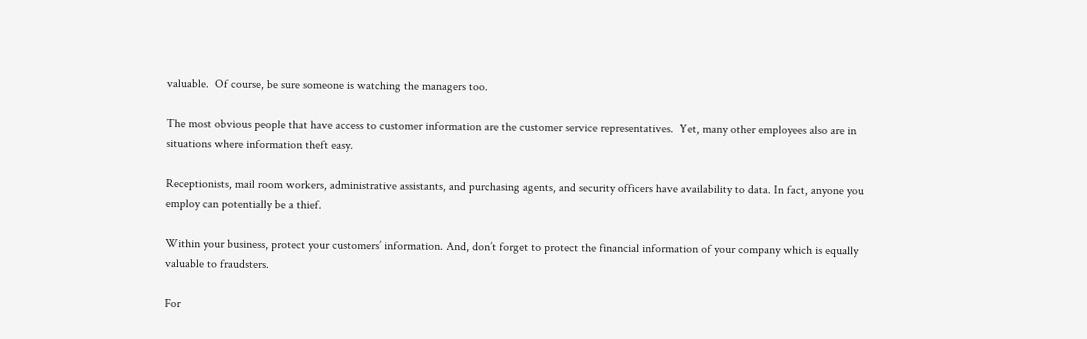valuable.  Of course, be sure someone is watching the managers too.

The most obvious people that have access to customer information are the customer service representatives.  Yet, many other employees also are in situations where information theft easy.

Receptionists, mail room workers, administrative assistants, and purchasing agents, and security officers have availability to data. In fact, anyone you employ can potentially be a thief.

Within your business, protect your customers’ information. And, don’t forget to protect the financial information of your company which is equally valuable to fraudsters.

For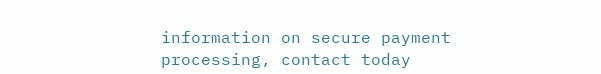information on secure payment processing, contact today